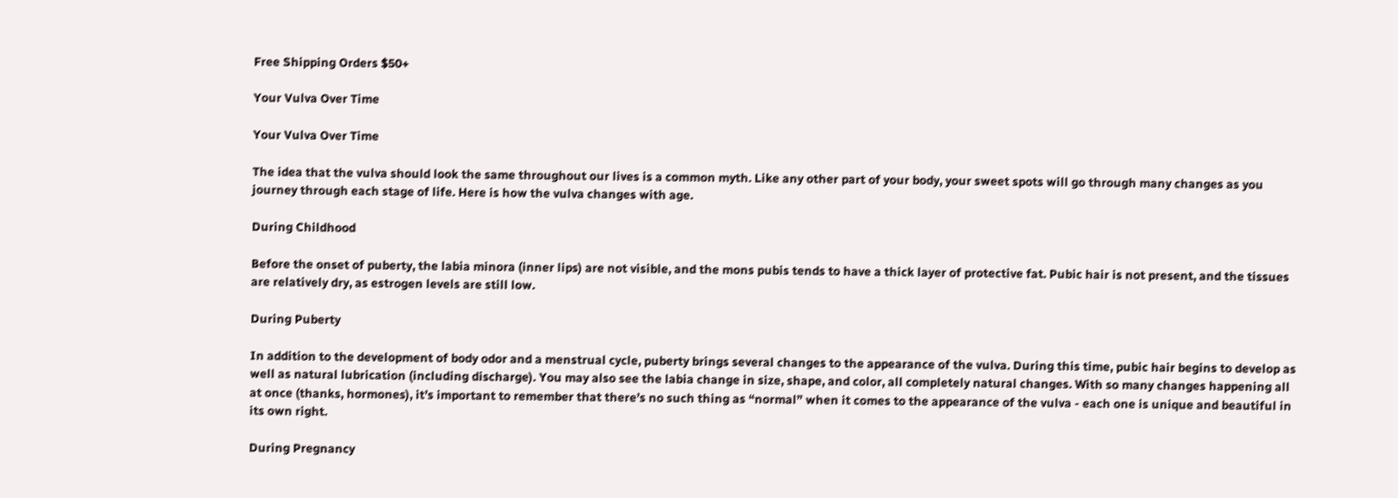Free Shipping Orders $50+

Your Vulva Over Time

Your Vulva Over Time

The idea that the vulva should look the same throughout our lives is a common myth. Like any other part of your body, your sweet spots will go through many changes as you journey through each stage of life. Here is how the vulva changes with age.

During Childhood

Before the onset of puberty, the labia minora (inner lips) are not visible, and the mons pubis tends to have a thick layer of protective fat. Pubic hair is not present, and the tissues are relatively dry, as estrogen levels are still low.

During Puberty

In addition to the development of body odor and a menstrual cycle, puberty brings several changes to the appearance of the vulva. During this time, pubic hair begins to develop as well as natural lubrication (including discharge). You may also see the labia change in size, shape, and color, all completely natural changes. With so many changes happening all at once (thanks, hormones), it’s important to remember that there’s no such thing as “normal” when it comes to the appearance of the vulva - each one is unique and beautiful in its own right.

During Pregnancy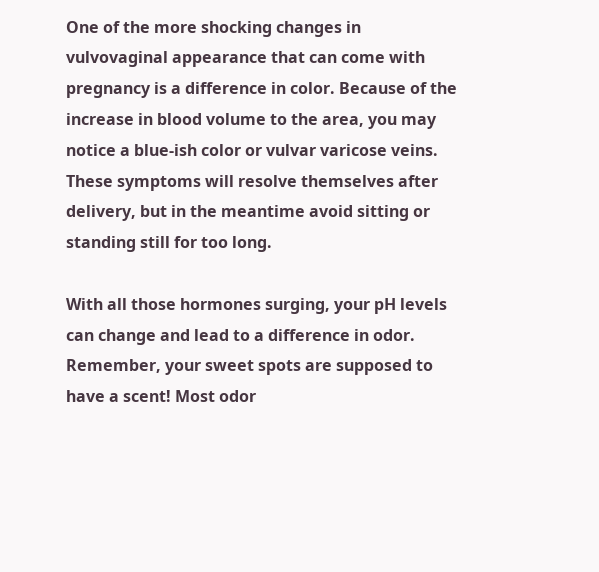One of the more shocking changes in vulvovaginal appearance that can come with pregnancy is a difference in color. Because of the increase in blood volume to the area, you may notice a blue-ish color or vulvar varicose veins. These symptoms will resolve themselves after delivery, but in the meantime avoid sitting or standing still for too long.

With all those hormones surging, your pH levels can change and lead to a difference in odor. Remember, your sweet spots are supposed to have a scent! Most odor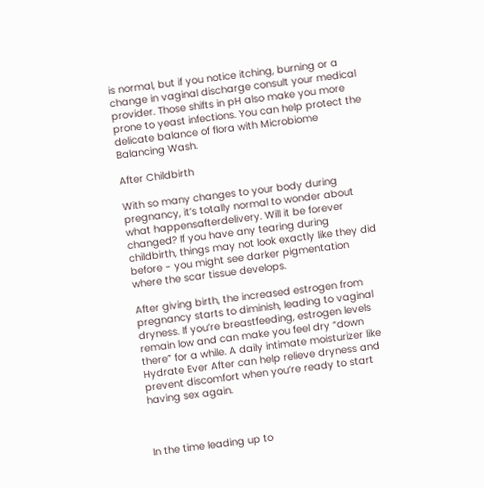is normal, but if you notice itching, burning or a change in vaginal discharge consult your medical provider. Those shifts in pH also make you more prone to yeast infections. You can help protect the delicate balance of flora with Microbiome Balancing Wash.

After Childbirth

With so many changes to your body during pregnancy, it’s totally normal to wonder about what happensafterdelivery. Will it be forever changed? If you have any tearing during childbirth, things may not look exactly like they did before - you might see darker pigmentation where the scar tissue develops.

After giving birth, the increased estrogen from pregnancy starts to diminish, leading to vaginal dryness. If you’re breastfeeding, estrogen levels remain low and can make you feel dry “down there” for a while. A daily intimate moisturizer like Hydrate Ever After can help relieve dryness and prevent discomfort when you’re ready to start having sex again.



In the time leading up to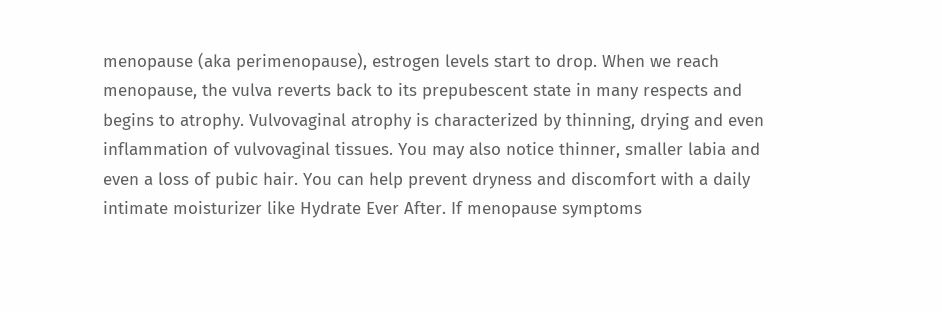menopause (aka perimenopause), estrogen levels start to drop. When we reach menopause, the vulva reverts back to its prepubescent state in many respects and begins to atrophy. Vulvovaginal atrophy is characterized by thinning, drying and even inflammation of vulvovaginal tissues. You may also notice thinner, smaller labia and even a loss of pubic hair. You can help prevent dryness and discomfort with a daily intimate moisturizer like Hydrate Ever After. If menopause symptoms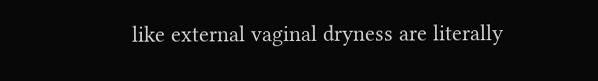like external vaginal dryness are literally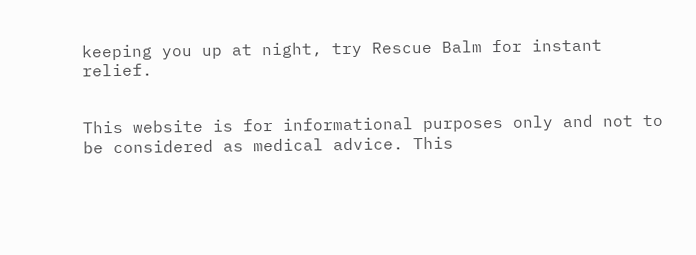keeping you up at night, try Rescue Balm for instant relief.


This website is for informational purposes only and not to be considered as medical advice. This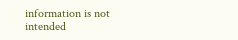information is not intended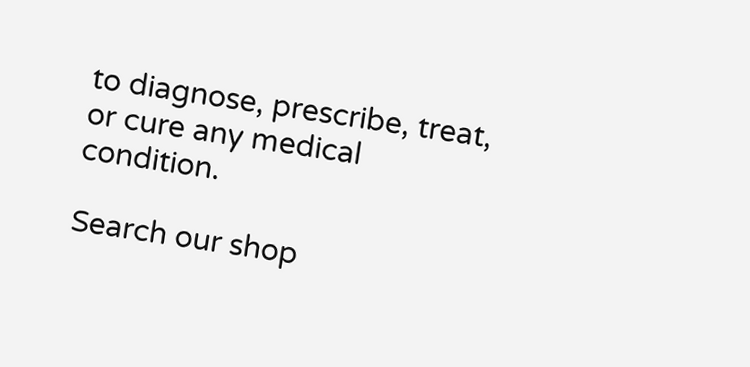to diagnose, prescribe, treat, or cure any medical condition.

Search our shop